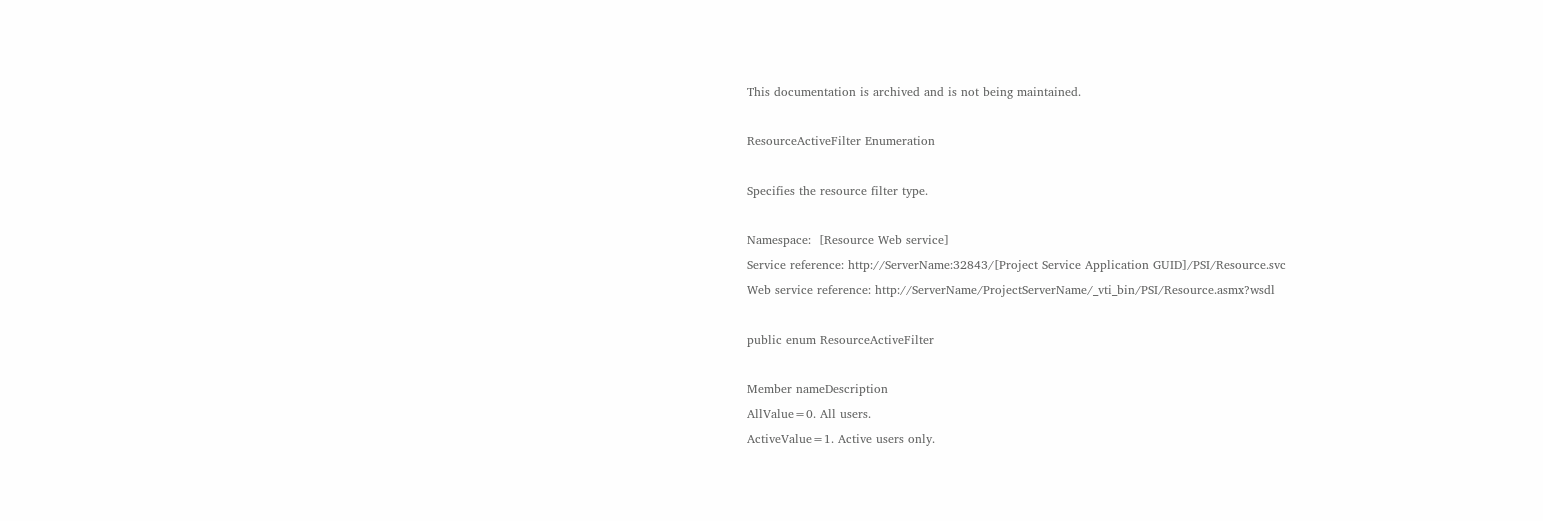This documentation is archived and is not being maintained.

ResourceActiveFilter Enumeration

Specifies the resource filter type.

Namespace:  [Resource Web service]
Service reference: http://ServerName:32843/[Project Service Application GUID]/PSI/Resource.svc
Web service reference: http://ServerName/ProjectServerName/_vti_bin/PSI/Resource.asmx?wsdl

public enum ResourceActiveFilter

Member nameDescription
AllValue=0. All users.
ActiveValue=1. Active users only.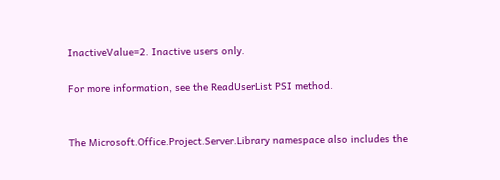InactiveValue=2. Inactive users only.

For more information, see the ReadUserList PSI method.


The Microsoft.Office.Project.Server.Library namespace also includes the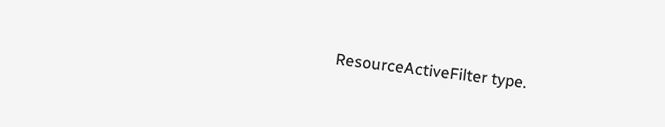ResourceActiveFilter type.